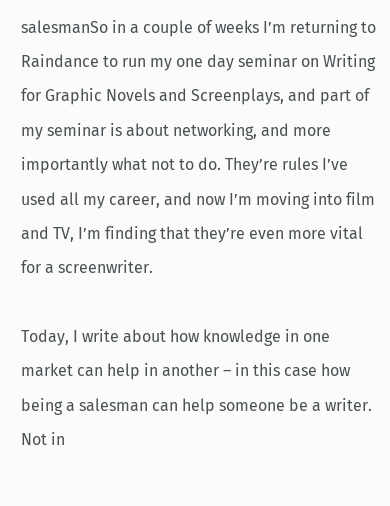salesmanSo in a couple of weeks I’m returning to Raindance to run my one day seminar on Writing for Graphic Novels and Screenplays, and part of my seminar is about networking, and more importantly what not to do. They’re rules I’ve used all my career, and now I’m moving into film and TV, I’m finding that they’re even more vital for a screenwriter.

Today, I write about how knowledge in one market can help in another – in this case how being a salesman can help someone be a writer. Not in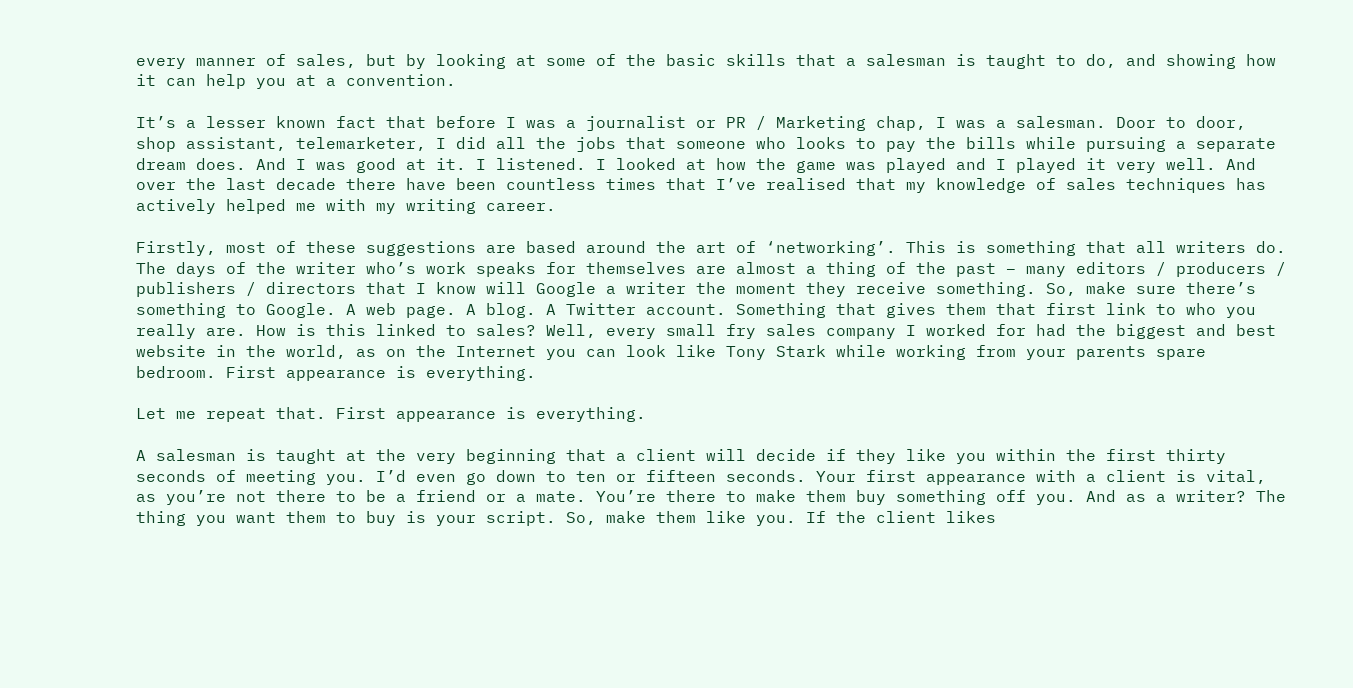every manner of sales, but by looking at some of the basic skills that a salesman is taught to do, and showing how it can help you at a convention.

It’s a lesser known fact that before I was a journalist or PR / Marketing chap, I was a salesman. Door to door, shop assistant, telemarketer, I did all the jobs that someone who looks to pay the bills while pursuing a separate dream does. And I was good at it. I listened. I looked at how the game was played and I played it very well. And over the last decade there have been countless times that I’ve realised that my knowledge of sales techniques has actively helped me with my writing career.

Firstly, most of these suggestions are based around the art of ‘networking’. This is something that all writers do. The days of the writer who’s work speaks for themselves are almost a thing of the past – many editors / producers / publishers / directors that I know will Google a writer the moment they receive something. So, make sure there’s something to Google. A web page. A blog. A Twitter account. Something that gives them that first link to who you really are. How is this linked to sales? Well, every small fry sales company I worked for had the biggest and best website in the world, as on the Internet you can look like Tony Stark while working from your parents spare bedroom. First appearance is everything.

Let me repeat that. First appearance is everything.

A salesman is taught at the very beginning that a client will decide if they like you within the first thirty seconds of meeting you. I’d even go down to ten or fifteen seconds. Your first appearance with a client is vital, as you’re not there to be a friend or a mate. You’re there to make them buy something off you. And as a writer? The thing you want them to buy is your script. So, make them like you. If the client likes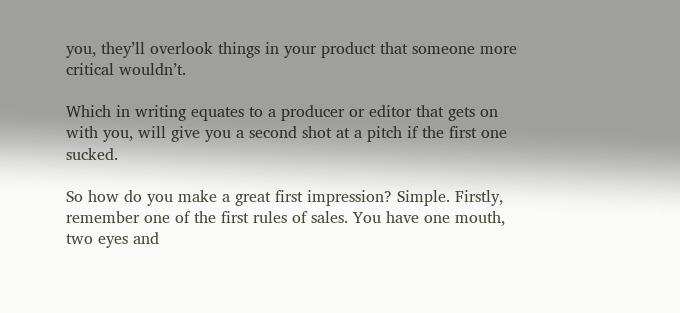you, they’ll overlook things in your product that someone more critical wouldn’t.

Which in writing equates to a producer or editor that gets on with you, will give you a second shot at a pitch if the first one sucked.

So how do you make a great first impression? Simple. Firstly, remember one of the first rules of sales. You have one mouth, two eyes and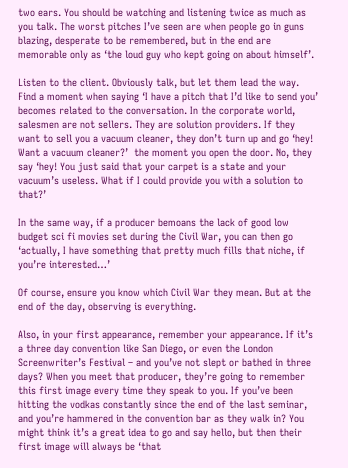two ears. You should be watching and listening twice as much as you talk. The worst pitches I’ve seen are when people go in guns blazing, desperate to be remembered, but in the end are memorable only as ‘the loud guy who kept going on about himself’.

Listen to the client. Obviously talk, but let them lead the way. Find a moment when saying ‘I have a pitch that I’d like to send you’ becomes related to the conversation. In the corporate world, salesmen are not sellers. They are solution providers. If they want to sell you a vacuum cleaner, they don’t turn up and go ‘hey! Want a vacuum cleaner?’  the moment you open the door. No, they say ‘hey! You just said that your carpet is a state and your vacuum’s useless. What if I could provide you with a solution to that?’

In the same way, if a producer bemoans the lack of good low budget sci fi movies set during the Civil War, you can then go ‘actually, I have something that pretty much fills that niche, if you’re interested…’

Of course, ensure you know which Civil War they mean. But at the end of the day, observing is everything.

Also, in your first appearance, remember your appearance. If it’s a three day convention like San Diego, or even the London Screenwriter’s Festival – and you’ve not slept or bathed in three days? When you meet that producer, they’re going to remember this first image every time they speak to you. If you’ve been hitting the vodkas constantly since the end of the last seminar, and you’re hammered in the convention bar as they walk in? You might think it’s a great idea to go and say hello, but then their first image will always be ‘that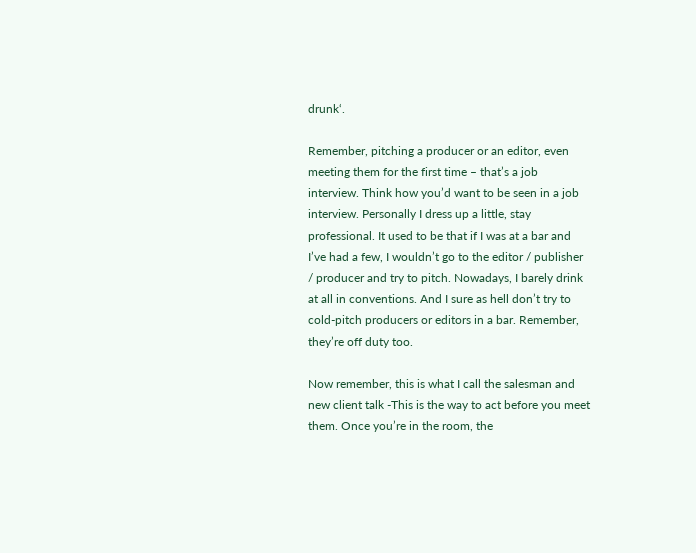drunk‘.

Remember, pitching a producer or an editor, even meeting them for the first time – that’s a job interview. Think how you’d want to be seen in a job interview. Personally I dress up a little, stay professional. It used to be that if I was at a bar and I’ve had a few, I wouldn’t go to the editor / publisher / producer and try to pitch. Nowadays, I barely drink at all in conventions. And I sure as hell don’t try to cold-pitch producers or editors in a bar. Remember, they’re off duty too.

Now remember, this is what I call the salesman and new client talk -This is the way to act before you meet them. Once you’re in the room, the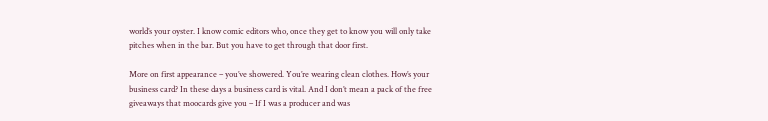world’s your oyster. I know comic editors who, once they get to know you will only take pitches when in the bar. But you have to get through that door first.

More on first appearance – you’ve showered. You’re wearing clean clothes. How’s your business card? In these days a business card is vital. And I don’t mean a pack of the free giveaways that moocards give you – If I was a producer and was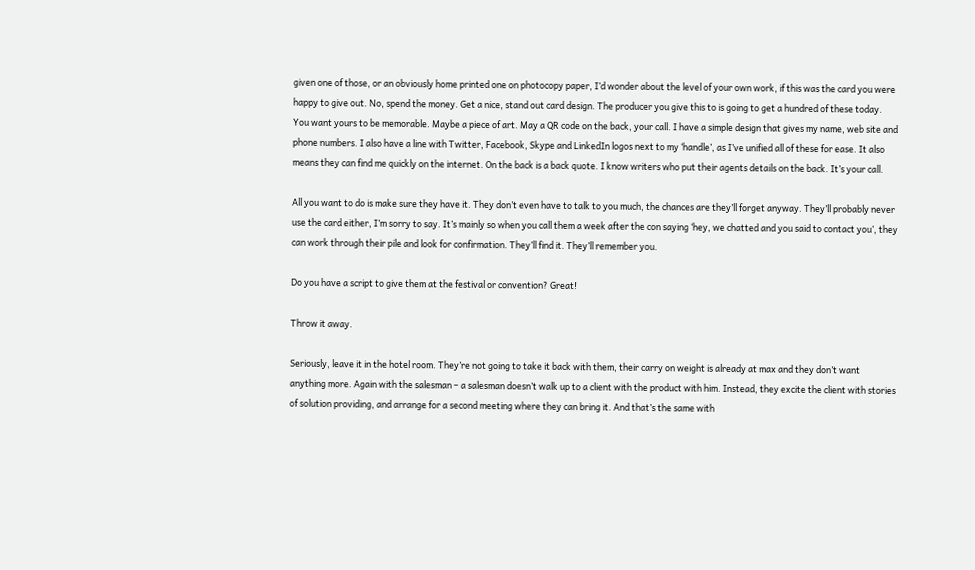given one of those, or an obviously home printed one on photocopy paper, I’d wonder about the level of your own work, if this was the card you were happy to give out. No, spend the money. Get a nice, stand out card design. The producer you give this to is going to get a hundred of these today. You want yours to be memorable. Maybe a piece of art. May a QR code on the back, your call. I have a simple design that gives my name, web site and phone numbers. I also have a line with Twitter, Facebook, Skype and LinkedIn logos next to my ‘handle’, as I’ve unified all of these for ease. It also means they can find me quickly on the internet. On the back is a back quote. I know writers who put their agents details on the back. It’s your call.

All you want to do is make sure they have it. They don’t even have to talk to you much, the chances are they’ll forget anyway. They’ll probably never use the card either, I’m sorry to say. It’s mainly so when you call them a week after the con saying ‘hey, we chatted and you said to contact you’, they can work through their pile and look for confirmation. They’ll find it. They’ll remember you.

Do you have a script to give them at the festival or convention? Great!

Throw it away.

Seriously, leave it in the hotel room. They’re not going to take it back with them, their carry on weight is already at max and they don’t want anything more. Again with the salesman – a salesman doesn’t walk up to a client with the product with him. Instead, they excite the client with stories of solution providing, and arrange for a second meeting where they can bring it. And that’s the same with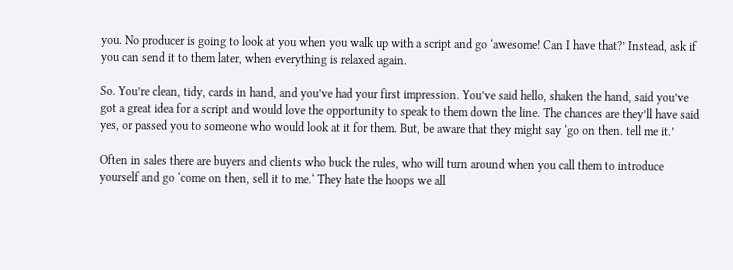you. No producer is going to look at you when you walk up with a script and go ‘awesome! Can I have that?’ Instead, ask if you can send it to them later, when everything is relaxed again.

So. You’re clean, tidy, cards in hand, and you’ve had your first impression. You’ve said hello, shaken the hand, said you’ve got a great idea for a script and would love the opportunity to speak to them down the line. The chances are they’ll have said yes, or passed you to someone who would look at it for them. But, be aware that they might say ‘go on then. tell me it.’

Often in sales there are buyers and clients who buck the rules, who will turn around when you call them to introduce yourself and go ‘come on then, sell it to me.‘ They hate the hoops we all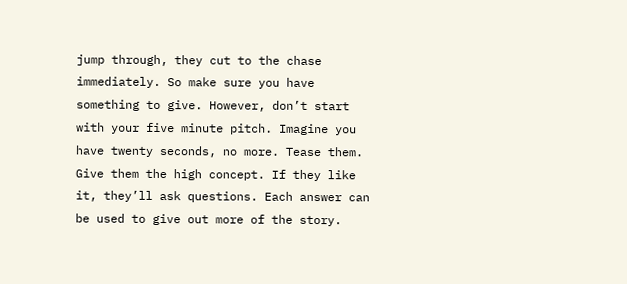jump through, they cut to the chase immediately. So make sure you have something to give. However, don’t start with your five minute pitch. Imagine you have twenty seconds, no more. Tease them. Give them the high concept. If they like it, they’ll ask questions. Each answer can be used to give out more of the story.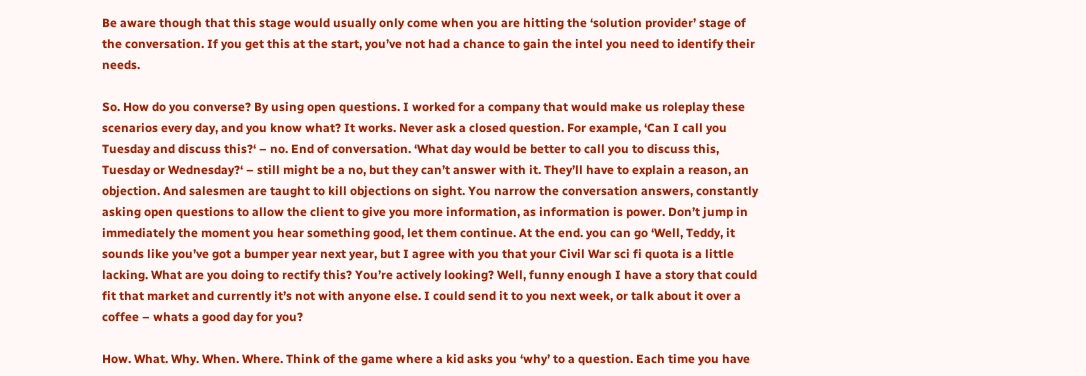Be aware though that this stage would usually only come when you are hitting the ‘solution provider’ stage of the conversation. If you get this at the start, you’ve not had a chance to gain the intel you need to identify their needs.

So. How do you converse? By using open questions. I worked for a company that would make us roleplay these scenarios every day, and you know what? It works. Never ask a closed question. For example, ‘Can I call you Tuesday and discuss this?‘ – no. End of conversation. ‘What day would be better to call you to discuss this, Tuesday or Wednesday?‘ – still might be a no, but they can’t answer with it. They’ll have to explain a reason, an objection. And salesmen are taught to kill objections on sight. You narrow the conversation answers, constantly asking open questions to allow the client to give you more information, as information is power. Don’t jump in immediately the moment you hear something good, let them continue. At the end. you can go ‘Well, Teddy, it sounds like you’ve got a bumper year next year, but I agree with you that your Civil War sci fi quota is a little lacking. What are you doing to rectify this? You’re actively looking? Well, funny enough I have a story that could fit that market and currently it’s not with anyone else. I could send it to you next week, or talk about it over a coffee – whats a good day for you?

How. What. Why. When. Where. Think of the game where a kid asks you ‘why’ to a question. Each time you have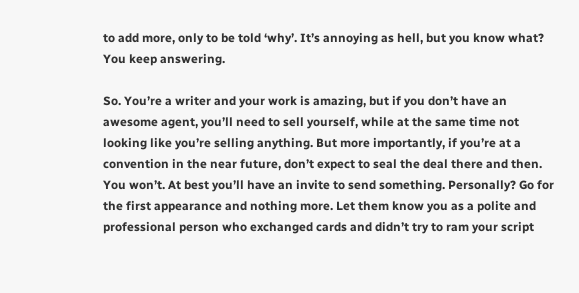to add more, only to be told ‘why’. It’s annoying as hell, but you know what? You keep answering.

So. You’re a writer and your work is amazing, but if you don’t have an awesome agent, you’ll need to sell yourself, while at the same time not looking like you’re selling anything. But more importantly, if you’re at a convention in the near future, don’t expect to seal the deal there and then. You won’t. At best you’ll have an invite to send something. Personally? Go for the first appearance and nothing more. Let them know you as a polite and professional person who exchanged cards and didn’t try to ram your script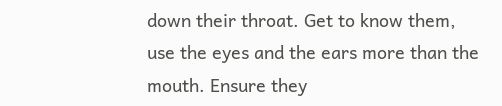down their throat. Get to know them, use the eyes and the ears more than the mouth. Ensure they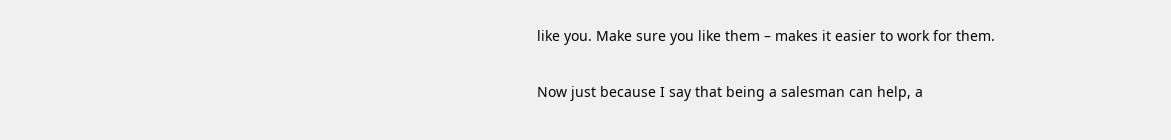like you. Make sure you like them – makes it easier to work for them.

Now just because I say that being a salesman can help, a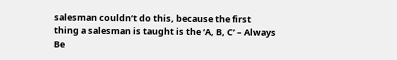salesman couldn’t do this, because the first thing a salesman is taught is the ‘A, B, C’ – Always Be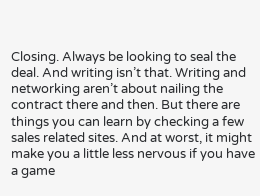Closing. Always be looking to seal the deal. And writing isn’t that. Writing and networking aren’t about nailing the contract there and then. But there are things you can learn by checking a few sales related sites. And at worst, it might make you a little less nervous if you have a game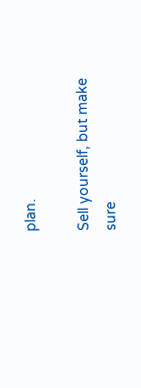plan.

Sell yourself, but make sure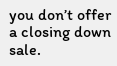you don’t offer a closing down sale.